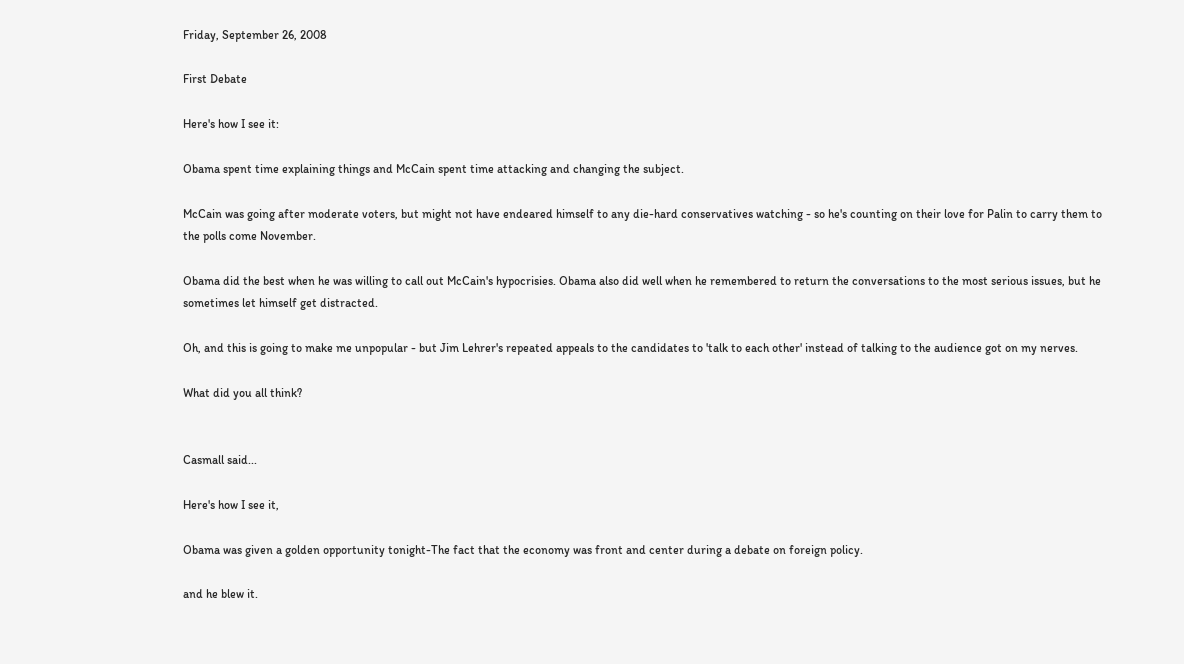Friday, September 26, 2008

First Debate

Here's how I see it:

Obama spent time explaining things and McCain spent time attacking and changing the subject.

McCain was going after moderate voters, but might not have endeared himself to any die-hard conservatives watching - so he's counting on their love for Palin to carry them to the polls come November.

Obama did the best when he was willing to call out McCain's hypocrisies. Obama also did well when he remembered to return the conversations to the most serious issues, but he sometimes let himself get distracted.

Oh, and this is going to make me unpopular - but Jim Lehrer's repeated appeals to the candidates to 'talk to each other' instead of talking to the audience got on my nerves.

What did you all think?


Casmall said...

Here's how I see it,

Obama was given a golden opportunity tonight-The fact that the economy was front and center during a debate on foreign policy.

and he blew it.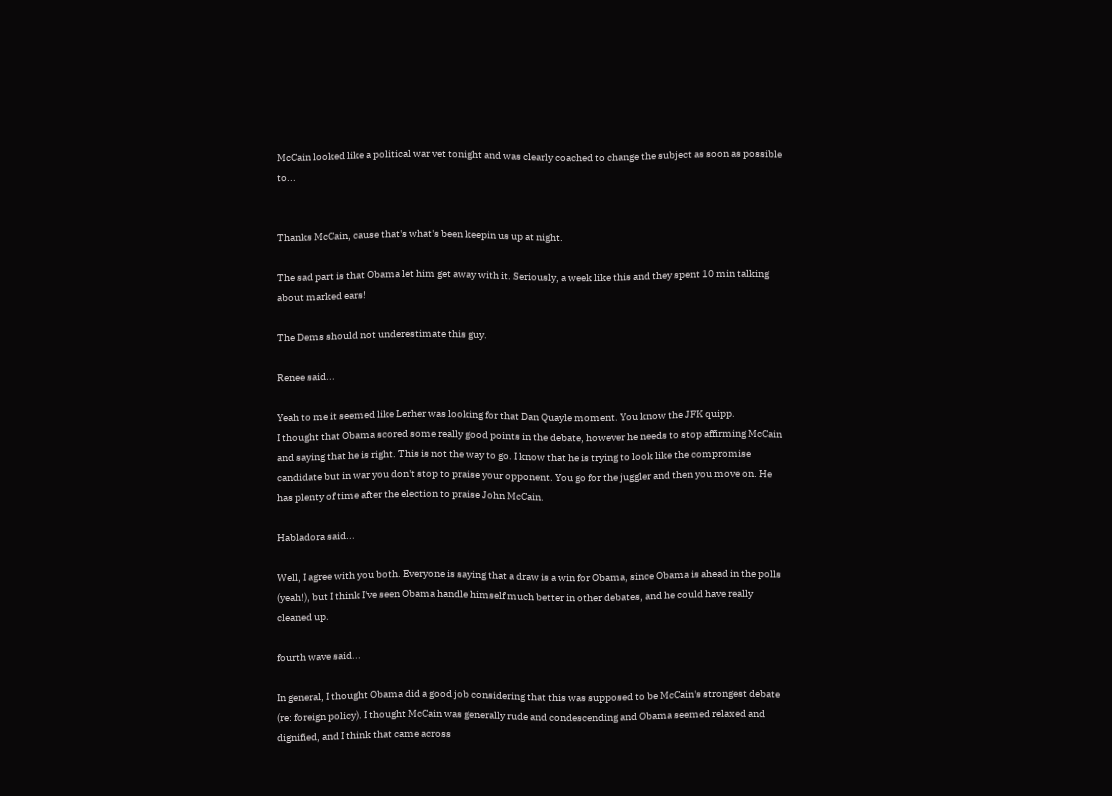McCain looked like a political war vet tonight and was clearly coached to change the subject as soon as possible to...


Thanks McCain, cause that's what's been keepin us up at night.

The sad part is that Obama let him get away with it. Seriously, a week like this and they spent 10 min talking about marked ears!

The Dems should not underestimate this guy.

Renee said...

Yeah to me it seemed like Lerher was looking for that Dan Quayle moment. You know the JFK quipp.
I thought that Obama scored some really good points in the debate, however he needs to stop affirming McCain and saying that he is right. This is not the way to go. I know that he is trying to look like the compromise candidate but in war you don't stop to praise your opponent. You go for the juggler and then you move on. He has plenty of time after the election to praise John McCain.

Habladora said...

Well, I agree with you both. Everyone is saying that a draw is a win for Obama, since Obama is ahead in the polls (yeah!), but I think I've seen Obama handle himself much better in other debates, and he could have really cleaned up.

fourth wave said...

In general, I thought Obama did a good job considering that this was supposed to be McCain's strongest debate (re: foreign policy). I thought McCain was generally rude and condescending and Obama seemed relaxed and dignified, and I think that came across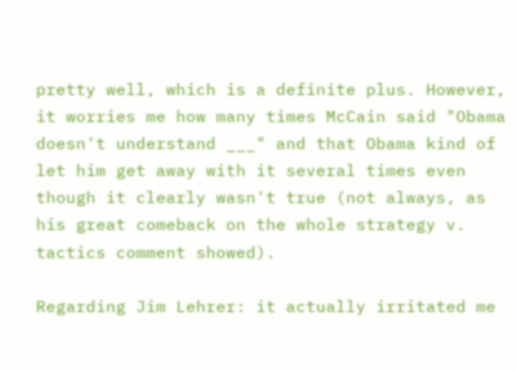pretty well, which is a definite plus. However, it worries me how many times McCain said "Obama doesn't understand ___" and that Obama kind of let him get away with it several times even though it clearly wasn't true (not always, as his great comeback on the whole strategy v. tactics comment showed).

Regarding Jim Lehrer: it actually irritated me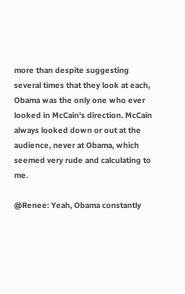more than despite suggesting several times that they look at each, Obama was the only one who ever looked in McCain's direction. McCain always looked down or out at the audience, never at Obama, which seemed very rude and calculating to me.

@Renee: Yeah, Obama constantly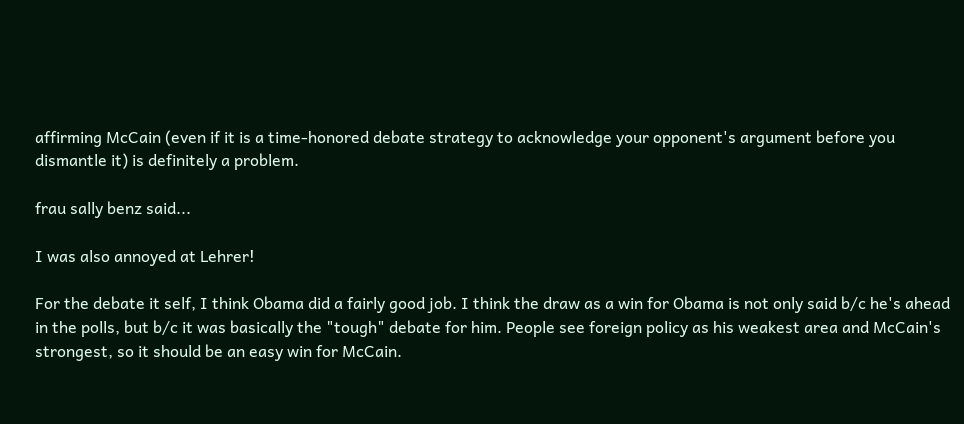affirming McCain (even if it is a time-honored debate strategy to acknowledge your opponent's argument before you dismantle it) is definitely a problem.

frau sally benz said...

I was also annoyed at Lehrer!

For the debate it self, I think Obama did a fairly good job. I think the draw as a win for Obama is not only said b/c he's ahead in the polls, but b/c it was basically the "tough" debate for him. People see foreign policy as his weakest area and McCain's strongest, so it should be an easy win for McCain.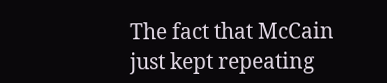The fact that McCain just kept repeating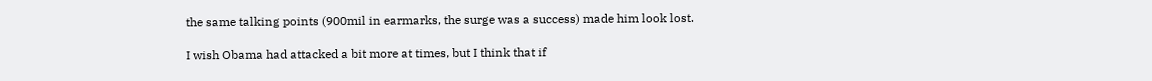the same talking points (900mil in earmarks, the surge was a success) made him look lost.

I wish Obama had attacked a bit more at times, but I think that if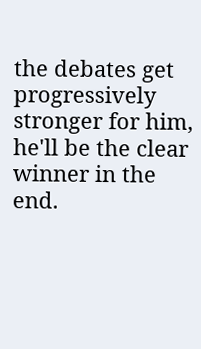the debates get progressively stronger for him, he'll be the clear winner in the end.